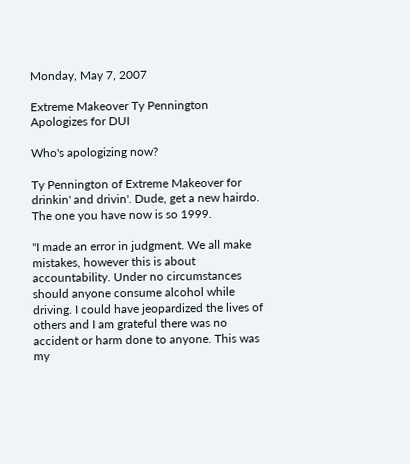Monday, May 7, 2007

Extreme Makeover Ty Pennington Apologizes for DUI

Who's apologizing now?

Ty Pennington of Extreme Makeover for drinkin' and drivin'. Dude, get a new hairdo. The one you have now is so 1999.

"I made an error in judgment. We all make mistakes, however this is about accountability. Under no circumstances should anyone consume alcohol while driving. I could have jeopardized the lives of others and I am grateful there was no accident or harm done to anyone. This was my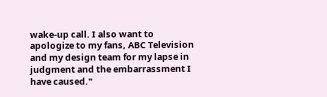wake-up call. I also want to apologize to my fans, ABC Television and my design team for my lapse in judgment and the embarrassment I have caused."